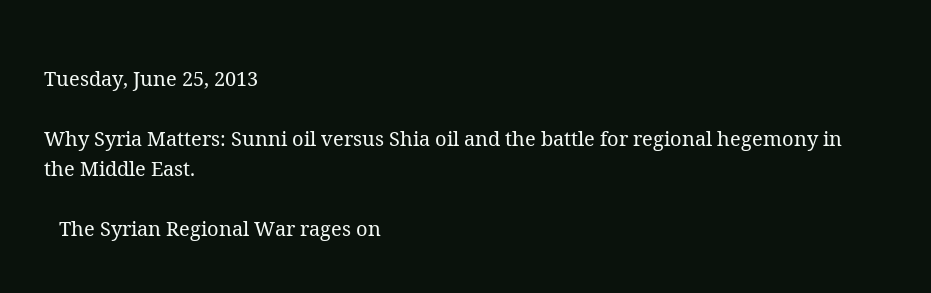Tuesday, June 25, 2013

Why Syria Matters: Sunni oil versus Shia oil and the battle for regional hegemony in the Middle East.

   The Syrian Regional War rages on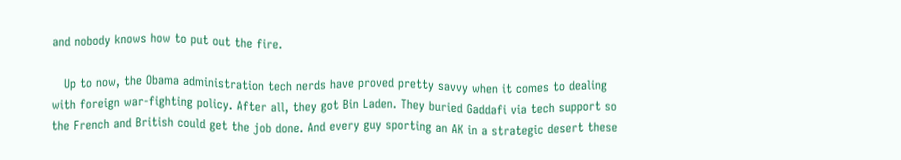and nobody knows how to put out the fire.

   Up to now, the Obama administration tech nerds have proved pretty savvy when it comes to dealing with foreign war-fighting policy. After all, they got Bin Laden. They buried Gaddafi via tech support so the French and British could get the job done. And every guy sporting an AK in a strategic desert these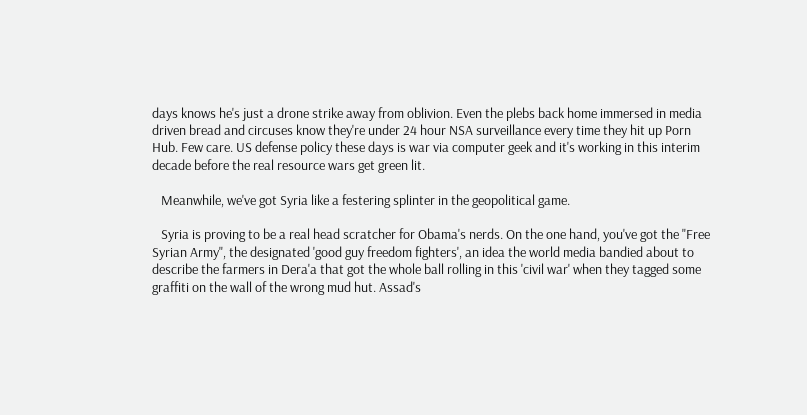days knows he's just a drone strike away from oblivion. Even the plebs back home immersed in media driven bread and circuses know they're under 24 hour NSA surveillance every time they hit up Porn Hub. Few care. US defense policy these days is war via computer geek and it's working in this interim decade before the real resource wars get green lit.

   Meanwhile, we've got Syria like a festering splinter in the geopolitical game.

   Syria is proving to be a real head scratcher for Obama's nerds. On the one hand, you've got the "Free Syrian Army", the designated 'good guy freedom fighters', an idea the world media bandied about to describe the farmers in Dera'a that got the whole ball rolling in this 'civil war' when they tagged some graffiti on the wall of the wrong mud hut. Assad's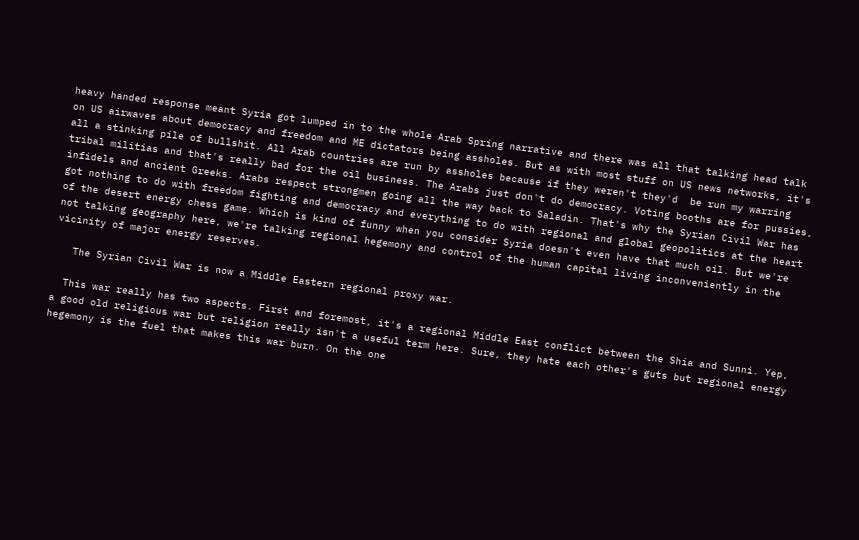heavy handed response meant Syria got lumped in to the whole Arab Spring narrative and there was all that talking head talk on US airwaves about democracy and freedom and ME dictators being assholes. But as with most stuff on US news networks, it's all a stinking pile of bullshit. All Arab countries are run by assholes because if they weren't they'd  be run my warring tribal militias and that's really bad for the oil business. The Arabs just don't do democracy. Voting booths are for pussies, infidels and ancient Greeks. Arabs respect strongmen going all the way back to Saladin. That's why the Syrian Civil War has got nothing to do with freedom fighting and democracy and everything to do with regional and global geopolitics at the heart of the desert energy chess game. Which is kind of funny when you consider Syria doesn't even have that much oil. But we're not talking geography here, we're talking regional hegemony and control of the human capital living inconveniently in the vicinity of major energy reserves.

   The Syrian Civil War is now a Middle Eastern regional proxy war.

  This war really has two aspects. First and foremost, it's a regional Middle East conflict between the Shia and Sunni. Yep, a good old religious war but religion really isn't a useful term here. Sure, they hate each other's guts but regional energy hegemony is the fuel that makes this war burn. On the one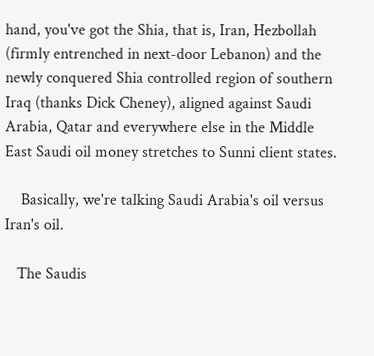hand, you've got the Shia, that is, Iran, Hezbollah (firmly entrenched in next-door Lebanon) and the newly conquered Shia controlled region of southern Iraq (thanks Dick Cheney), aligned against Saudi Arabia, Qatar and everywhere else in the Middle East Saudi oil money stretches to Sunni client states.

    Basically, we're talking Saudi Arabia's oil versus Iran's oil.

   The Saudis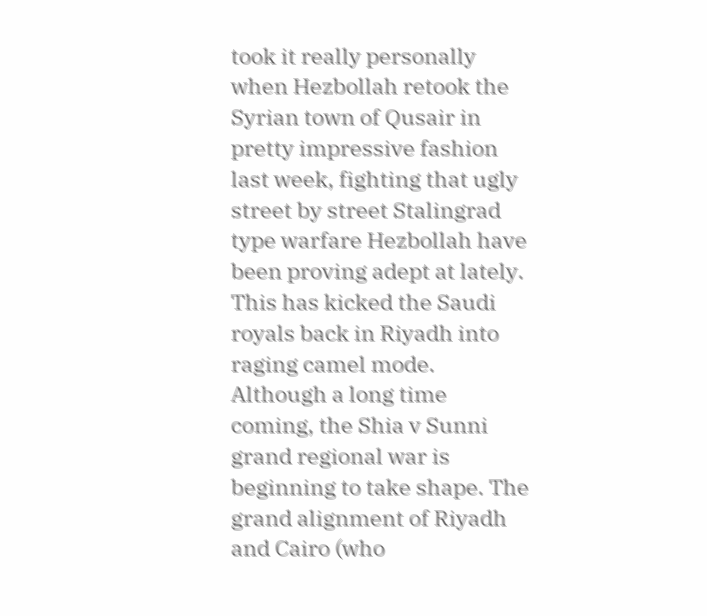took it really personally when Hezbollah retook the Syrian town of Qusair in pretty impressive fashion last week, fighting that ugly street by street Stalingrad type warfare Hezbollah have been proving adept at lately. This has kicked the Saudi royals back in Riyadh into raging camel mode. Although a long time coming, the Shia v Sunni grand regional war is beginning to take shape. The grand alignment of Riyadh and Cairo (who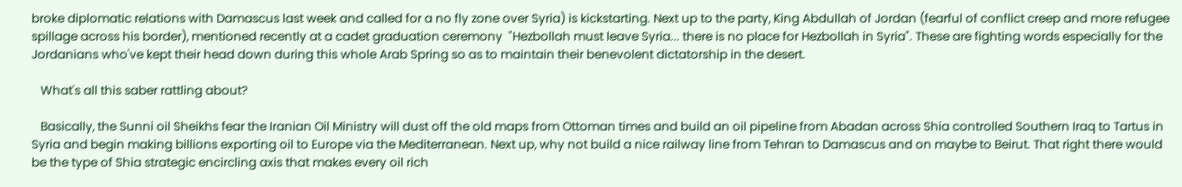broke diplomatic relations with Damascus last week and called for a no fly zone over Syria) is kickstarting. Next up to the party, King Abdullah of Jordan (fearful of conflict creep and more refugee spillage across his border), mentioned recently at a cadet graduation ceremony  "Hezbollah must leave Syria... there is no place for Hezbollah in Syria". These are fighting words especially for the Jordanians who've kept their head down during this whole Arab Spring so as to maintain their benevolent dictatorship in the desert.

   What's all this saber rattling about?

   Basically, the Sunni oil Sheikhs fear the Iranian Oil Ministry will dust off the old maps from Ottoman times and build an oil pipeline from Abadan across Shia controlled Southern Iraq to Tartus in Syria and begin making billions exporting oil to Europe via the Mediterranean. Next up, why not build a nice railway line from Tehran to Damascus and on maybe to Beirut. That right there would be the type of Shia strategic encircling axis that makes every oil rich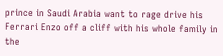prince in Saudi Arabia want to rage drive his Ferrari Enzo off a cliff with his whole family in the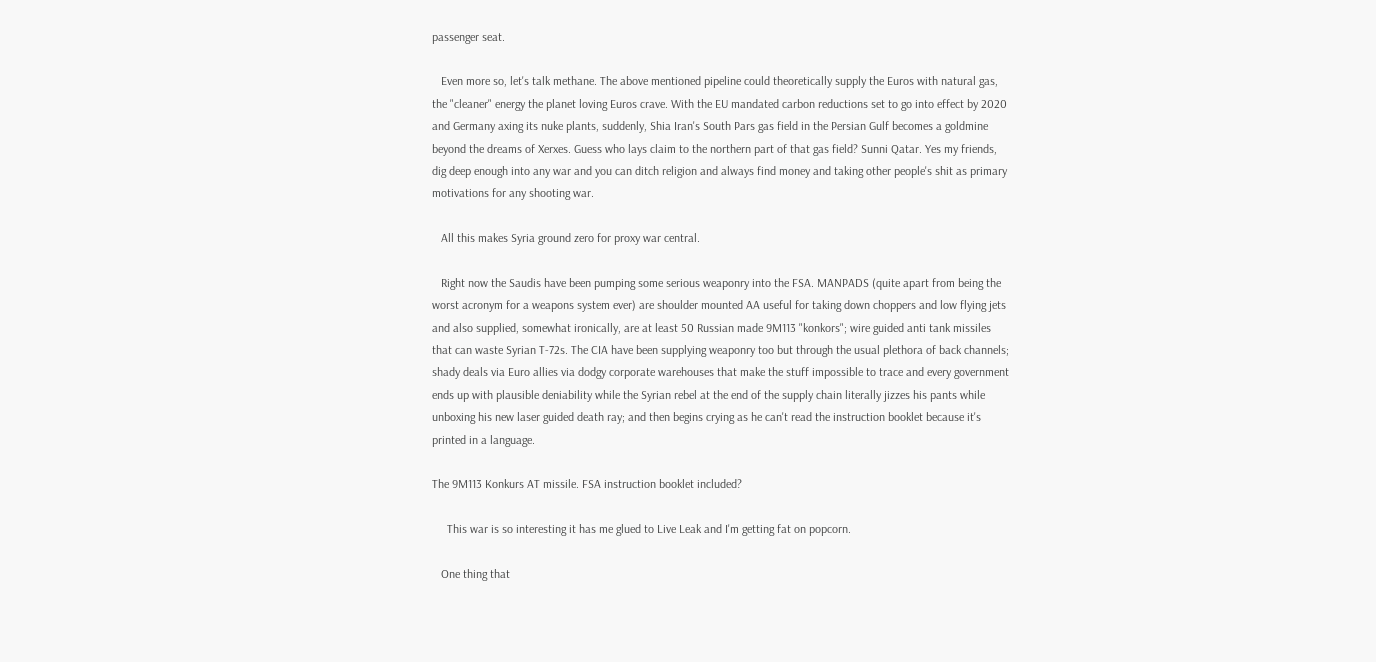passenger seat.

   Even more so, let's talk methane. The above mentioned pipeline could theoretically supply the Euros with natural gas, the "cleaner" energy the planet loving Euros crave. With the EU mandated carbon reductions set to go into effect by 2020 and Germany axing its nuke plants, suddenly, Shia Iran's South Pars gas field in the Persian Gulf becomes a goldmine beyond the dreams of Xerxes. Guess who lays claim to the northern part of that gas field? Sunni Qatar. Yes my friends, dig deep enough into any war and you can ditch religion and always find money and taking other people's shit as primary motivations for any shooting war.

   All this makes Syria ground zero for proxy war central.

   Right now the Saudis have been pumping some serious weaponry into the FSA. MANPADS (quite apart from being the worst acronym for a weapons system ever) are shoulder mounted AA useful for taking down choppers and low flying jets and also supplied, somewhat ironically, are at least 50 Russian made 9M113 "konkors"; wire guided anti tank missiles that can waste Syrian T-72s. The CIA have been supplying weaponry too but through the usual plethora of back channels; shady deals via Euro allies via dodgy corporate warehouses that make the stuff impossible to trace and every government ends up with plausible deniability while the Syrian rebel at the end of the supply chain literally jizzes his pants while unboxing his new laser guided death ray; and then begins crying as he can't read the instruction booklet because it's printed in a language.

The 9M113 Konkurs AT missile. FSA instruction booklet included?

     This war is so interesting it has me glued to Live Leak and I'm getting fat on popcorn.

   One thing that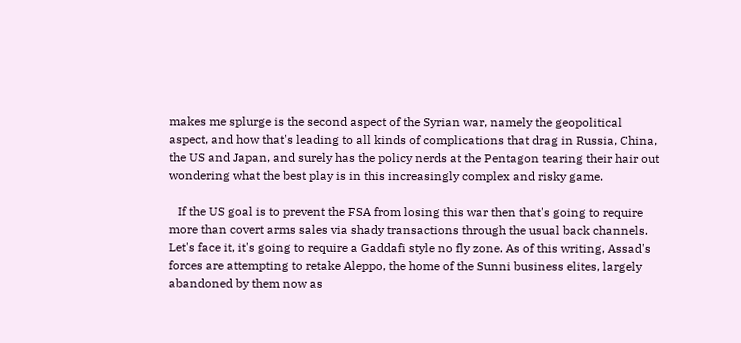makes me splurge is the second aspect of the Syrian war, namely the geopolitical aspect, and how that's leading to all kinds of complications that drag in Russia, China, the US and Japan, and surely has the policy nerds at the Pentagon tearing their hair out wondering what the best play is in this increasingly complex and risky game.

   If the US goal is to prevent the FSA from losing this war then that's going to require more than covert arms sales via shady transactions through the usual back channels. Let's face it, it's going to require a Gaddafi style no fly zone. As of this writing, Assad's forces are attempting to retake Aleppo, the home of the Sunni business elites, largely abandoned by them now as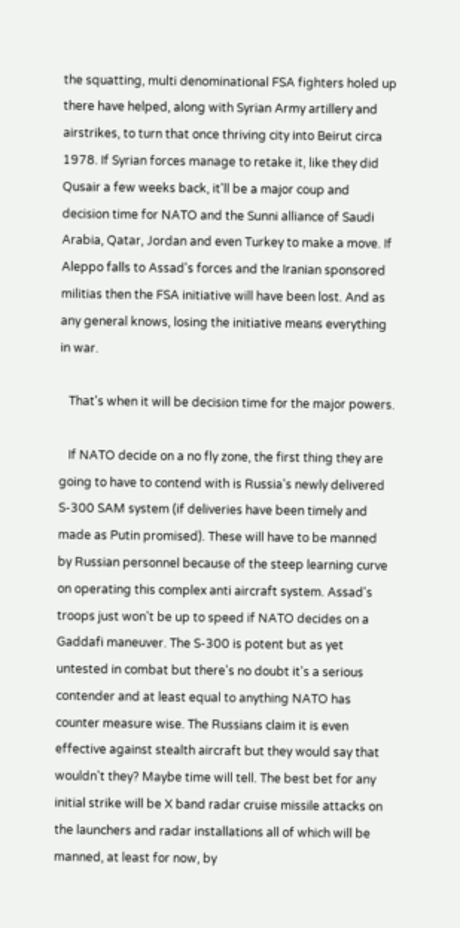the squatting, multi denominational FSA fighters holed up there have helped, along with Syrian Army artillery and airstrikes, to turn that once thriving city into Beirut circa 1978. If Syrian forces manage to retake it, like they did Qusair a few weeks back, it'll be a major coup and decision time for NATO and the Sunni alliance of Saudi Arabia, Qatar, Jordan and even Turkey to make a move. If Aleppo falls to Assad's forces and the Iranian sponsored militias then the FSA initiative will have been lost. And as any general knows, losing the initiative means everything in war.

   That's when it will be decision time for the major powers.

   If NATO decide on a no fly zone, the first thing they are going to have to contend with is Russia's newly delivered S-300 SAM system (if deliveries have been timely and made as Putin promised). These will have to be manned by Russian personnel because of the steep learning curve on operating this complex anti aircraft system. Assad's troops just won't be up to speed if NATO decides on a Gaddafi maneuver. The S-300 is potent but as yet untested in combat but there's no doubt it's a serious contender and at least equal to anything NATO has counter measure wise. The Russians claim it is even effective against stealth aircraft but they would say that wouldn't they? Maybe time will tell. The best bet for any initial strike will be X band radar cruise missile attacks on the launchers and radar installations all of which will be manned, at least for now, by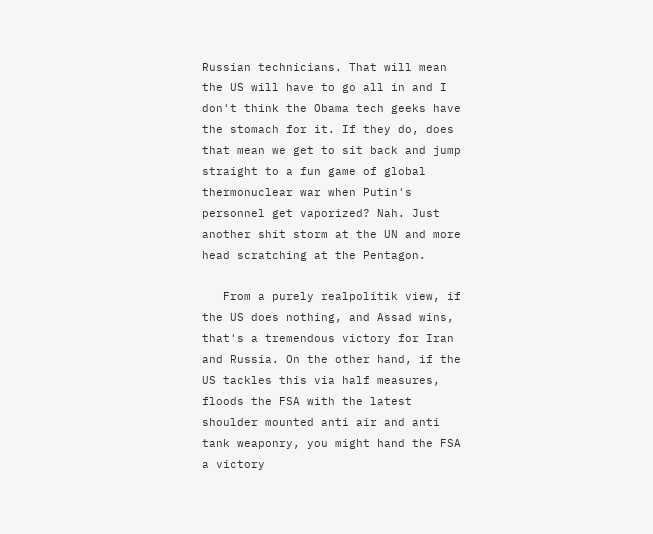Russian technicians. That will mean the US will have to go all in and I don't think the Obama tech geeks have the stomach for it. If they do, does that mean we get to sit back and jump straight to a fun game of global thermonuclear war when Putin's personnel get vaporized? Nah. Just another shit storm at the UN and more head scratching at the Pentagon.

   From a purely realpolitik view, if the US does nothing, and Assad wins, that's a tremendous victory for Iran and Russia. On the other hand, if the US tackles this via half measures, floods the FSA with the latest shoulder mounted anti air and anti tank weaponry, you might hand the FSA a victory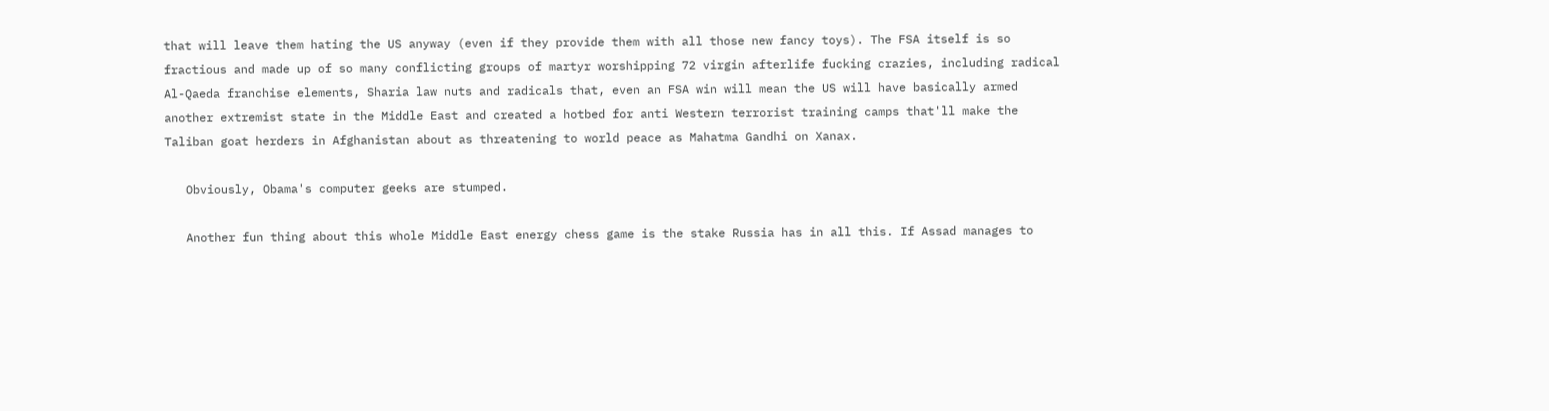that will leave them hating the US anyway (even if they provide them with all those new fancy toys). The FSA itself is so fractious and made up of so many conflicting groups of martyr worshipping 72 virgin afterlife fucking crazies, including radical Al-Qaeda franchise elements, Sharia law nuts and radicals that, even an FSA win will mean the US will have basically armed another extremist state in the Middle East and created a hotbed for anti Western terrorist training camps that'll make the Taliban goat herders in Afghanistan about as threatening to world peace as Mahatma Gandhi on Xanax.

   Obviously, Obama's computer geeks are stumped.

   Another fun thing about this whole Middle East energy chess game is the stake Russia has in all this. If Assad manages to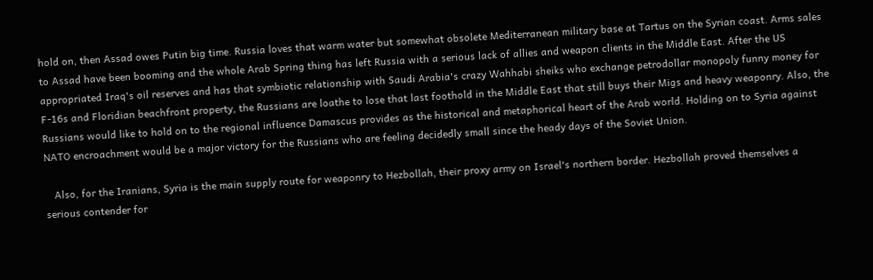hold on, then Assad owes Putin big time. Russia loves that warm water but somewhat obsolete Mediterranean military base at Tartus on the Syrian coast. Arms sales to Assad have been booming and the whole Arab Spring thing has left Russia with a serious lack of allies and weapon clients in the Middle East. After the US appropriated Iraq's oil reserves and has that symbiotic relationship with Saudi Arabia's crazy Wahhabi sheiks who exchange petrodollar monopoly funny money for F-16s and Floridian beachfront property, the Russians are loathe to lose that last foothold in the Middle East that still buys their Migs and heavy weaponry. Also, the Russians would like to hold on to the regional influence Damascus provides as the historical and metaphorical heart of the Arab world. Holding on to Syria against NATO encroachment would be a major victory for the Russians who are feeling decidedly small since the heady days of the Soviet Union.

   Also, for the Iranians, Syria is the main supply route for weaponry to Hezbollah, their proxy army on Israel's northern border. Hezbollah proved themselves a serious contender for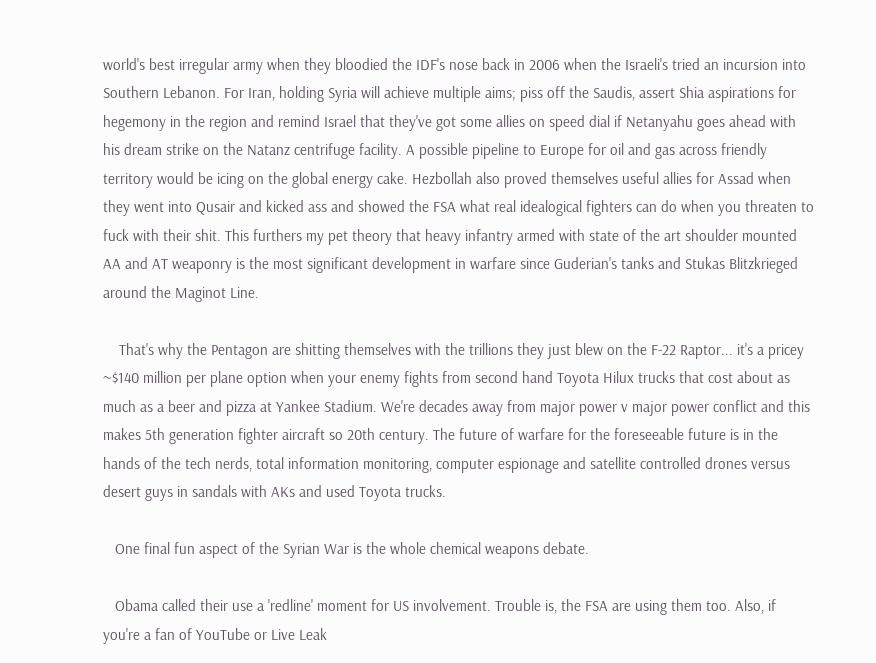world's best irregular army when they bloodied the IDF's nose back in 2006 when the Israeli's tried an incursion into Southern Lebanon. For Iran, holding Syria will achieve multiple aims; piss off the Saudis, assert Shia aspirations for hegemony in the region and remind Israel that they've got some allies on speed dial if Netanyahu goes ahead with his dream strike on the Natanz centrifuge facility. A possible pipeline to Europe for oil and gas across friendly territory would be icing on the global energy cake. Hezbollah also proved themselves useful allies for Assad when they went into Qusair and kicked ass and showed the FSA what real idealogical fighters can do when you threaten to fuck with their shit. This furthers my pet theory that heavy infantry armed with state of the art shoulder mounted AA and AT weaponry is the most significant development in warfare since Guderian's tanks and Stukas Blitzkrieged around the Maginot Line.

    That's why the Pentagon are shitting themselves with the trillions they just blew on the F-22 Raptor... it's a pricey ~$140 million per plane option when your enemy fights from second hand Toyota Hilux trucks that cost about as much as a beer and pizza at Yankee Stadium. We're decades away from major power v major power conflict and this makes 5th generation fighter aircraft so 20th century. The future of warfare for the foreseeable future is in the hands of the tech nerds, total information monitoring, computer espionage and satellite controlled drones versus desert guys in sandals with AKs and used Toyota trucks.

   One final fun aspect of the Syrian War is the whole chemical weapons debate.

   Obama called their use a 'redline' moment for US involvement. Trouble is, the FSA are using them too. Also, if you're a fan of YouTube or Live Leak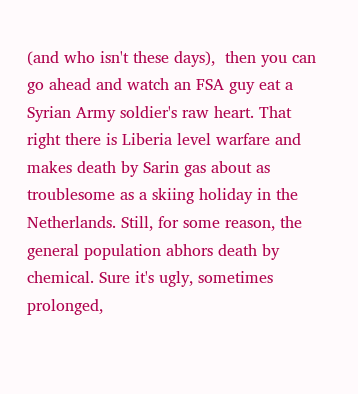(and who isn't these days),  then you can go ahead and watch an FSA guy eat a Syrian Army soldier's raw heart. That right there is Liberia level warfare and makes death by Sarin gas about as troublesome as a skiing holiday in the Netherlands. Still, for some reason, the general population abhors death by chemical. Sure it's ugly, sometimes prolonged,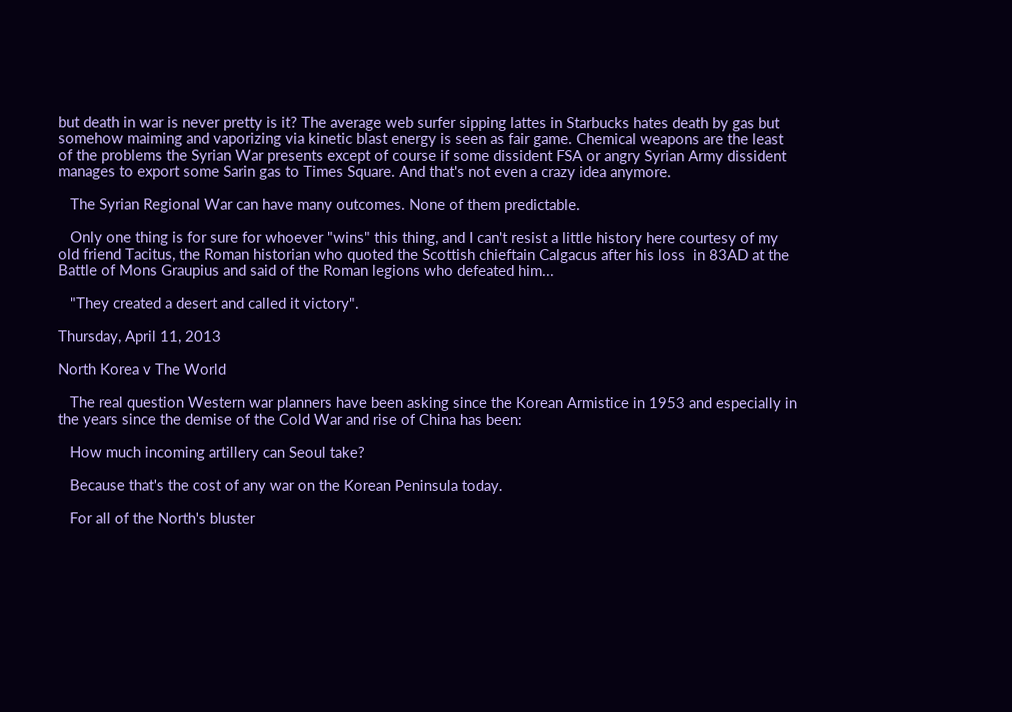but death in war is never pretty is it? The average web surfer sipping lattes in Starbucks hates death by gas but somehow maiming and vaporizing via kinetic blast energy is seen as fair game. Chemical weapons are the least of the problems the Syrian War presents except of course if some dissident FSA or angry Syrian Army dissident manages to export some Sarin gas to Times Square. And that's not even a crazy idea anymore.

   The Syrian Regional War can have many outcomes. None of them predictable.

   Only one thing is for sure for whoever "wins" this thing, and I can't resist a little history here courtesy of my old friend Tacitus, the Roman historian who quoted the Scottish chieftain Calgacus after his loss  in 83AD at the Battle of Mons Graupius and said of the Roman legions who defeated him...

   "They created a desert and called it victory".

Thursday, April 11, 2013

North Korea v The World

   The real question Western war planners have been asking since the Korean Armistice in 1953 and especially in the years since the demise of the Cold War and rise of China has been:

   How much incoming artillery can Seoul take?

   Because that's the cost of any war on the Korean Peninsula today.

   For all of the North's bluster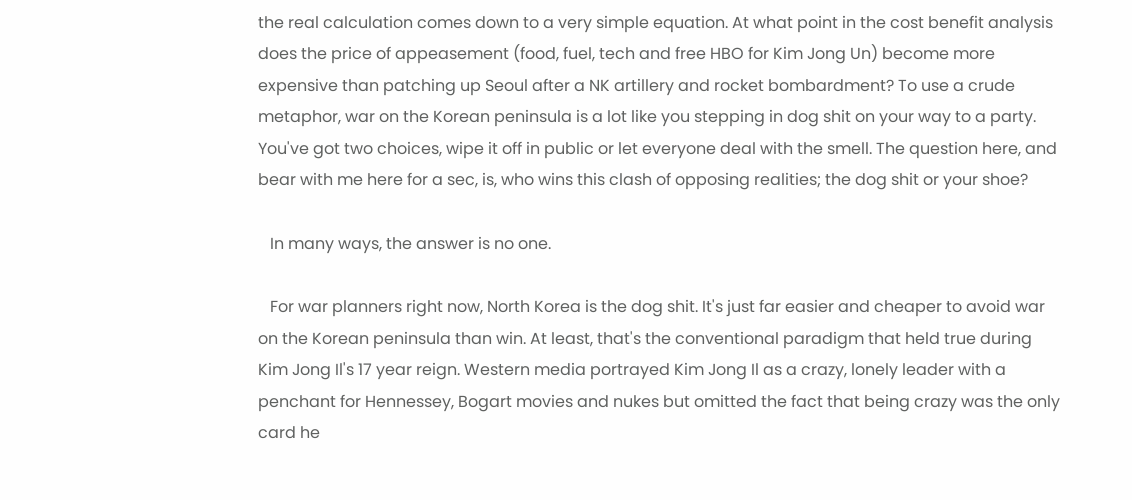the real calculation comes down to a very simple equation. At what point in the cost benefit analysis does the price of appeasement (food, fuel, tech and free HBO for Kim Jong Un) become more expensive than patching up Seoul after a NK artillery and rocket bombardment? To use a crude metaphor, war on the Korean peninsula is a lot like you stepping in dog shit on your way to a party. You've got two choices, wipe it off in public or let everyone deal with the smell. The question here, and bear with me here for a sec, is, who wins this clash of opposing realities; the dog shit or your shoe?

   In many ways, the answer is no one.

   For war planners right now, North Korea is the dog shit. It's just far easier and cheaper to avoid war on the Korean peninsula than win. At least, that's the conventional paradigm that held true during Kim Jong Il's 17 year reign. Western media portrayed Kim Jong Il as a crazy, lonely leader with a penchant for Hennessey, Bogart movies and nukes but omitted the fact that being crazy was the only card he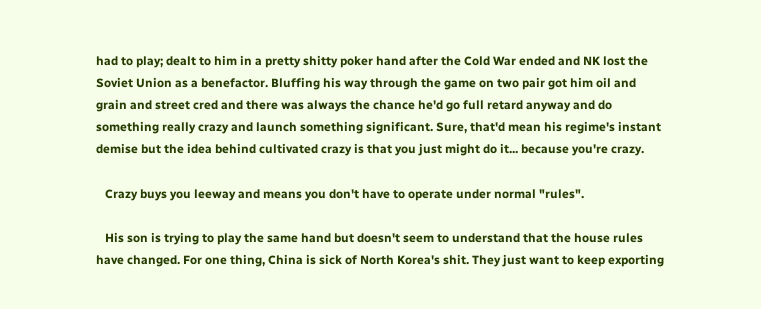had to play; dealt to him in a pretty shitty poker hand after the Cold War ended and NK lost the Soviet Union as a benefactor. Bluffing his way through the game on two pair got him oil and grain and street cred and there was always the chance he'd go full retard anyway and do something really crazy and launch something significant. Sure, that'd mean his regime's instant demise but the idea behind cultivated crazy is that you just might do it... because you're crazy.

   Crazy buys you leeway and means you don't have to operate under normal "rules".

   His son is trying to play the same hand but doesn't seem to understand that the house rules have changed. For one thing, China is sick of North Korea's shit. They just want to keep exporting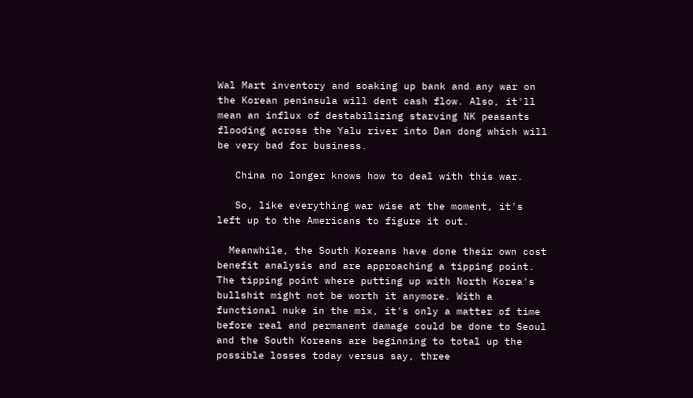Wal Mart inventory and soaking up bank and any war on the Korean peninsula will dent cash flow. Also, it'll mean an influx of destabilizing starving NK peasants flooding across the Yalu river into Dan dong which will be very bad for business.

   China no longer knows how to deal with this war.

   So, like everything war wise at the moment, it's left up to the Americans to figure it out.

  Meanwhile, the South Koreans have done their own cost benefit analysis and are approaching a tipping point. The tipping point where putting up with North Korea's bullshit might not be worth it anymore. With a functional nuke in the mix, it's only a matter of time before real and permanent damage could be done to Seoul and the South Koreans are beginning to total up the possible losses today versus say, three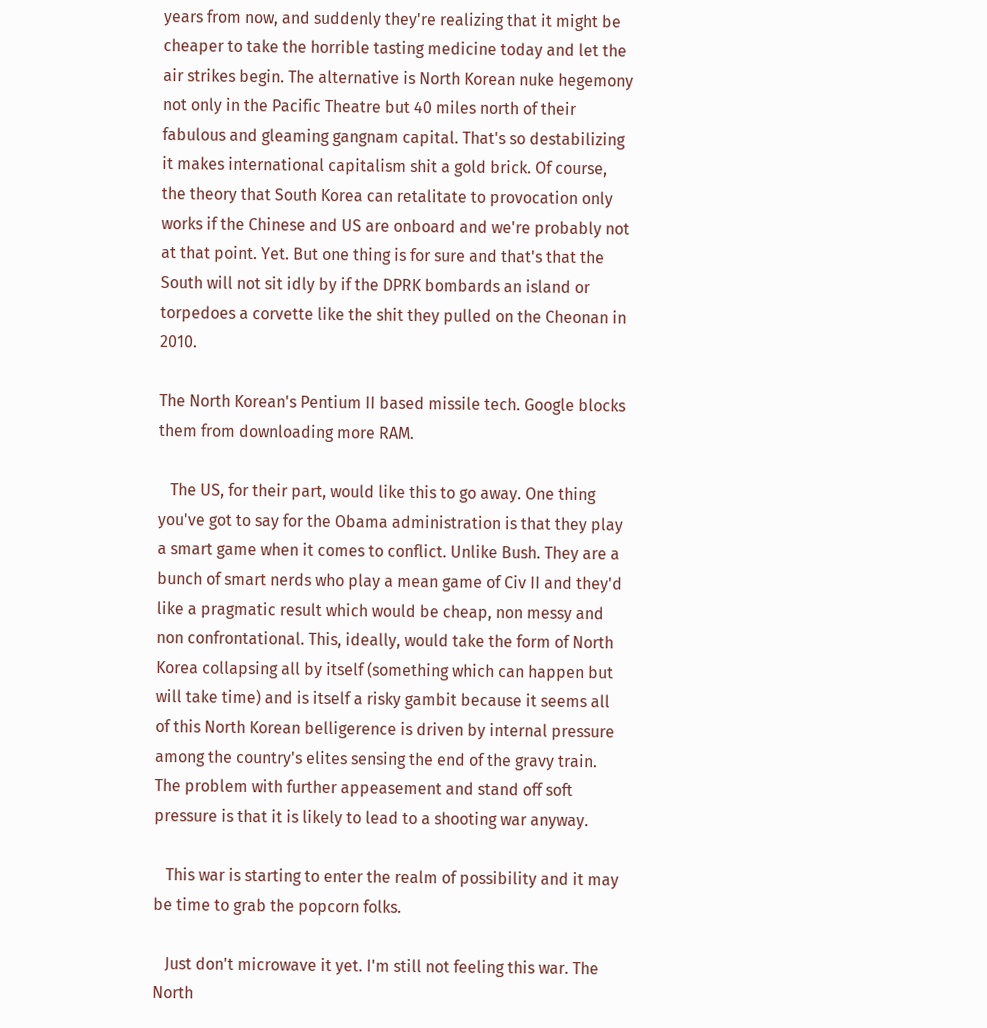years from now, and suddenly they're realizing that it might be cheaper to take the horrible tasting medicine today and let the air strikes begin. The alternative is North Korean nuke hegemony not only in the Pacific Theatre but 40 miles north of their fabulous and gleaming gangnam capital. That's so destabilizing it makes international capitalism shit a gold brick. Of course, the theory that South Korea can retalitate to provocation only works if the Chinese and US are onboard and we're probably not at that point. Yet. But one thing is for sure and that's that the South will not sit idly by if the DPRK bombards an island or torpedoes a corvette like the shit they pulled on the Cheonan in 2010.

The North Korean's Pentium II based missile tech. Google blocks them from downloading more RAM.

   The US, for their part, would like this to go away. One thing you've got to say for the Obama administration is that they play a smart game when it comes to conflict. Unlike Bush. They are a bunch of smart nerds who play a mean game of Civ II and they'd like a pragmatic result which would be cheap, non messy and non confrontational. This, ideally, would take the form of North Korea collapsing all by itself (something which can happen but will take time) and is itself a risky gambit because it seems all of this North Korean belligerence is driven by internal pressure among the country's elites sensing the end of the gravy train. The problem with further appeasement and stand off soft pressure is that it is likely to lead to a shooting war anyway.

   This war is starting to enter the realm of possibility and it may be time to grab the popcorn folks.

   Just don't microwave it yet. I'm still not feeling this war. The North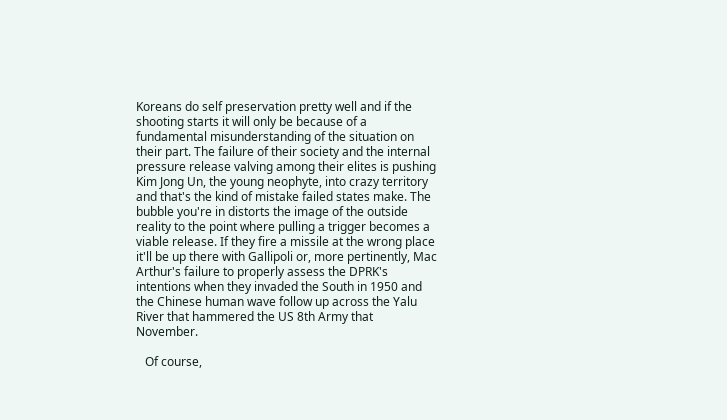Koreans do self preservation pretty well and if the shooting starts it will only be because of a fundamental misunderstanding of the situation on their part. The failure of their society and the internal pressure release valving among their elites is pushing Kim Jong Un, the young neophyte, into crazy territory and that's the kind of mistake failed states make. The bubble you're in distorts the image of the outside reality to the point where pulling a trigger becomes a viable release. If they fire a missile at the wrong place it'll be up there with Gallipoli or, more pertinently, Mac Arthur's failure to properly assess the DPRK's intentions when they invaded the South in 1950 and the Chinese human wave follow up across the Yalu River that hammered the US 8th Army that November.

   Of course,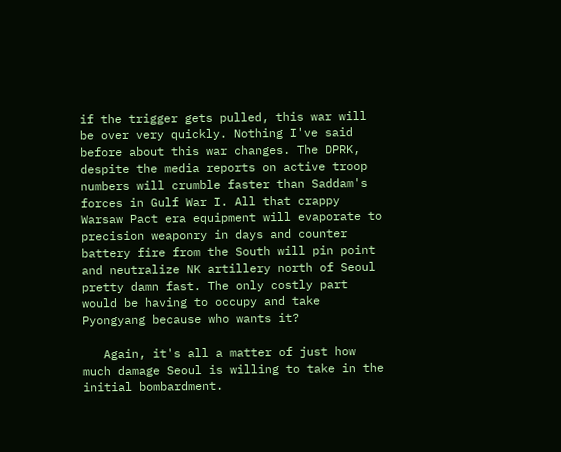if the trigger gets pulled, this war will be over very quickly. Nothing I've said before about this war changes. The DPRK, despite the media reports on active troop numbers will crumble faster than Saddam's forces in Gulf War I. All that crappy Warsaw Pact era equipment will evaporate to precision weaponry in days and counter battery fire from the South will pin point and neutralize NK artillery north of Seoul pretty damn fast. The only costly part would be having to occupy and take Pyongyang because who wants it?

   Again, it's all a matter of just how much damage Seoul is willing to take in the initial bombardment.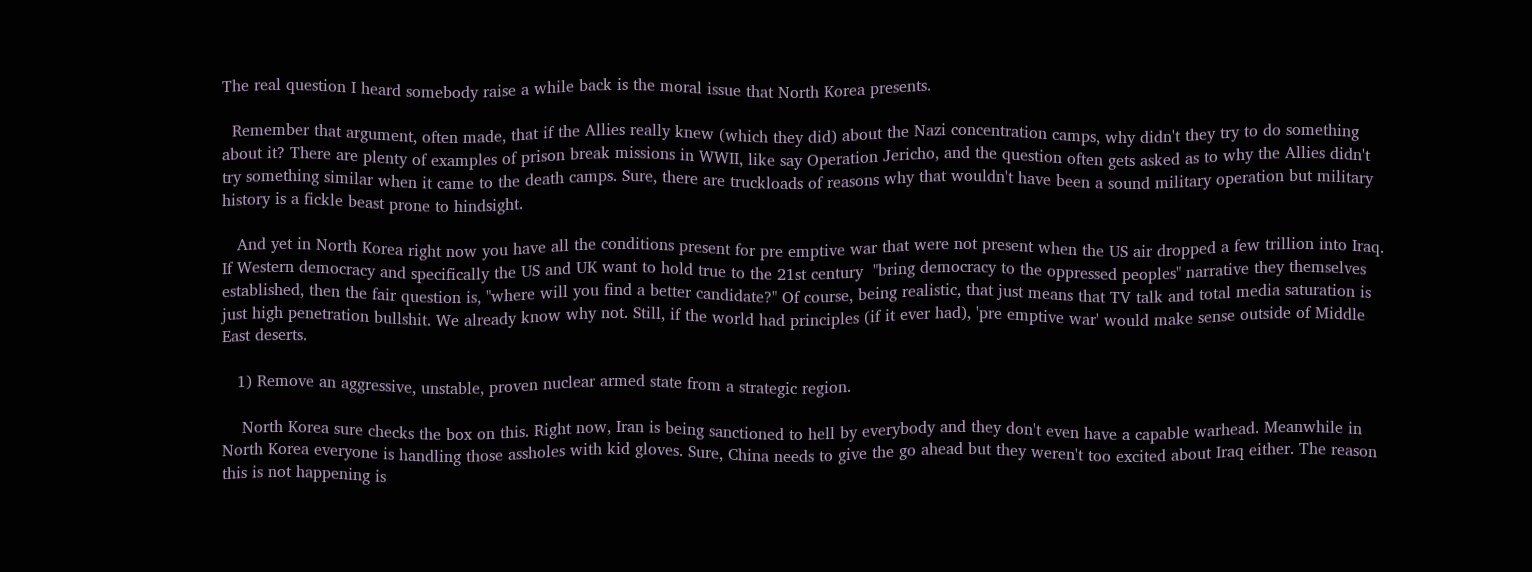The real question I heard somebody raise a while back is the moral issue that North Korea presents.

  Remember that argument, often made, that if the Allies really knew (which they did) about the Nazi concentration camps, why didn't they try to do something about it? There are plenty of examples of prison break missions in WWII, like say Operation Jericho, and the question often gets asked as to why the Allies didn't try something similar when it came to the death camps. Sure, there are truckloads of reasons why that wouldn't have been a sound military operation but military history is a fickle beast prone to hindsight.

   And yet in North Korea right now you have all the conditions present for pre emptive war that were not present when the US air dropped a few trillion into Iraq. If Western democracy and specifically the US and UK want to hold true to the 21st century  "bring democracy to the oppressed peoples" narrative they themselves established, then the fair question is, "where will you find a better candidate?" Of course, being realistic, that just means that TV talk and total media saturation is just high penetration bullshit. We already know why not. Still, if the world had principles (if it ever had), 'pre emptive war' would make sense outside of Middle East deserts.

   1) Remove an aggressive, unstable, proven nuclear armed state from a strategic region.

    North Korea sure checks the box on this. Right now, Iran is being sanctioned to hell by everybody and they don't even have a capable warhead. Meanwhile in North Korea everyone is handling those assholes with kid gloves. Sure, China needs to give the go ahead but they weren't too excited about Iraq either. The reason this is not happening is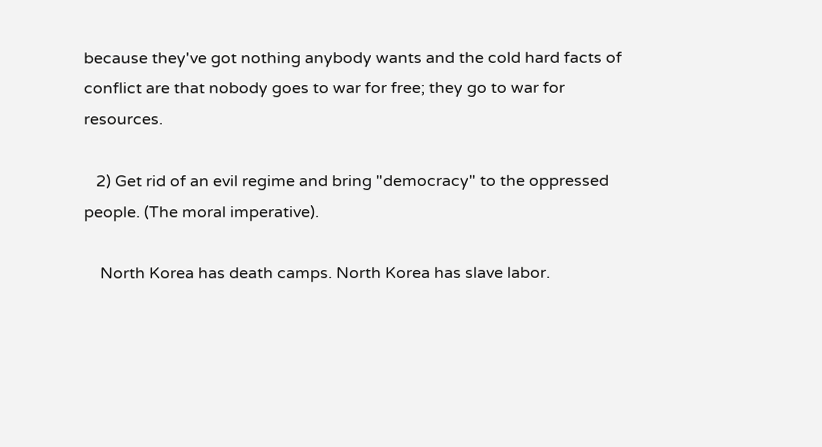because they've got nothing anybody wants and the cold hard facts of conflict are that nobody goes to war for free; they go to war for resources.

   2) Get rid of an evil regime and bring "democracy" to the oppressed people. (The moral imperative).

    North Korea has death camps. North Korea has slave labor.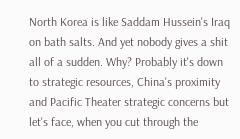North Korea is like Saddam Hussein's Iraq on bath salts. And yet nobody gives a shit all of a sudden. Why? Probably it's down to strategic resources, China's proximity and Pacific Theater strategic concerns but let's face, when you cut through the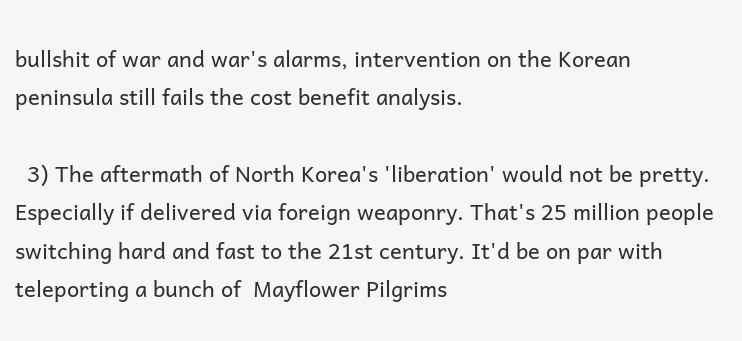bullshit of war and war's alarms, intervention on the Korean peninsula still fails the cost benefit analysis.

  3) The aftermath of North Korea's 'liberation' would not be pretty. Especially if delivered via foreign weaponry. That's 25 million people switching hard and fast to the 21st century. It'd be on par with teleporting a bunch of  Mayflower Pilgrims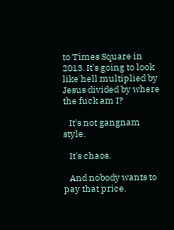to Times Square in 2013. It's going to look like hell multiplied by Jesus divided by where the fuck am I?

   It's not gangnam style.

   It's chaos.

   And nobody wants to pay that price.